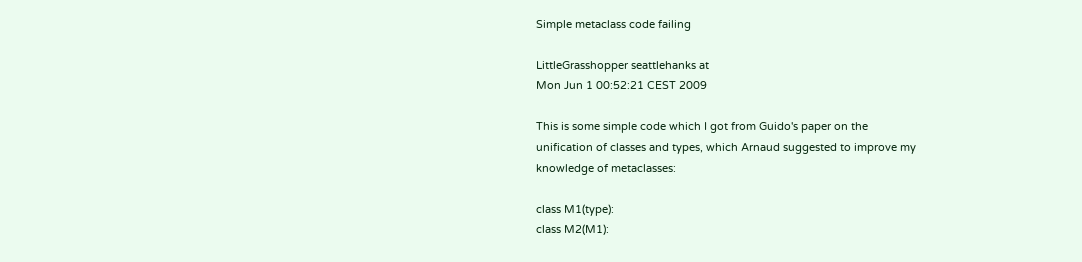Simple metaclass code failing

LittleGrasshopper seattlehanks at
Mon Jun 1 00:52:21 CEST 2009

This is some simple code which I got from Guido's paper on the
unification of classes and types, which Arnaud suggested to improve my
knowledge of metaclasses:

class M1(type):
class M2(M1):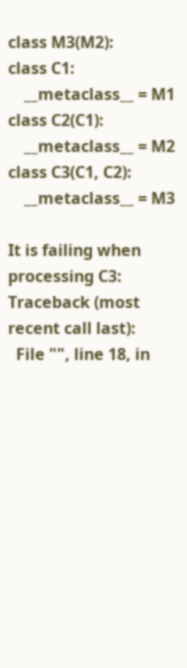class M3(M2):
class C1:
    __metaclass__ = M1
class C2(C1):
    __metaclass__ = M2
class C3(C1, C2):
    __metaclass__ = M3

It is failing when processing C3:
Traceback (most recent call last):
  File "", line 18, in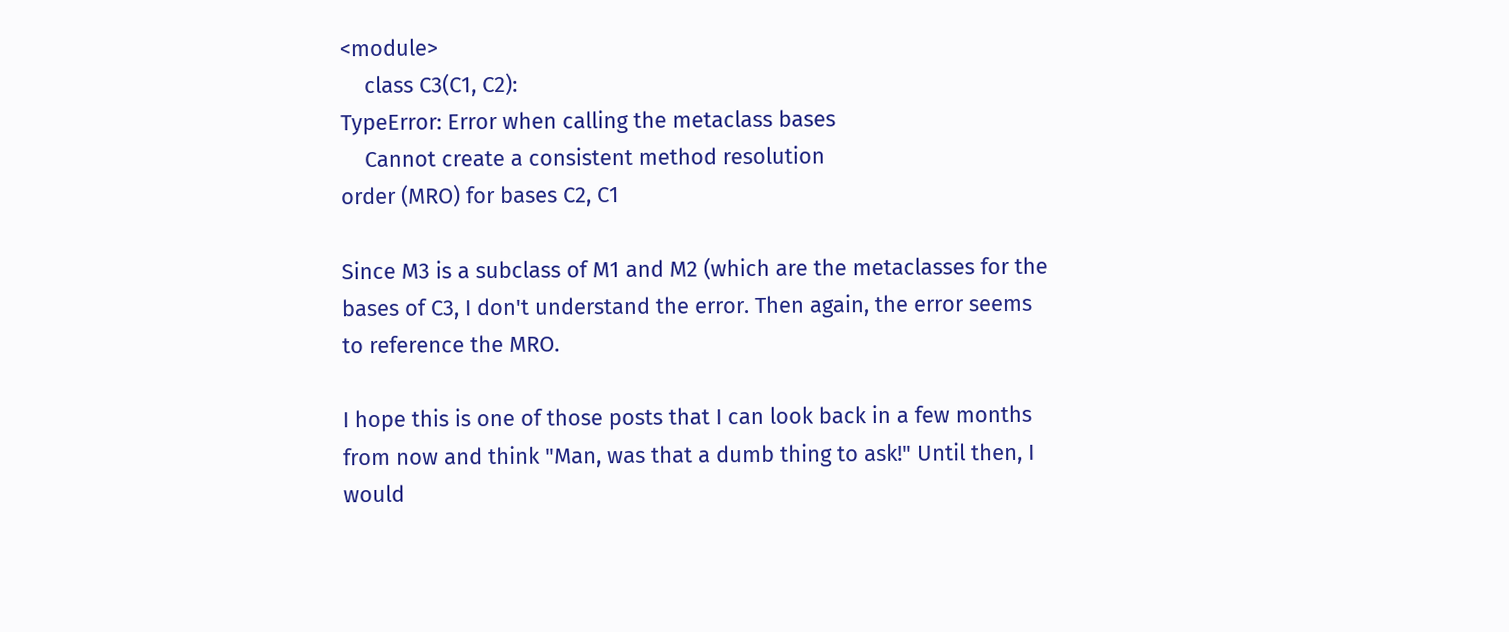<module>
    class C3(C1, C2):
TypeError: Error when calling the metaclass bases
    Cannot create a consistent method resolution
order (MRO) for bases C2, C1

Since M3 is a subclass of M1 and M2 (which are the metaclasses for the
bases of C3, I don't understand the error. Then again, the error seems
to reference the MRO.

I hope this is one of those posts that I can look back in a few months
from now and think "Man, was that a dumb thing to ask!" Until then, I
would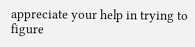appreciate your help in trying to figure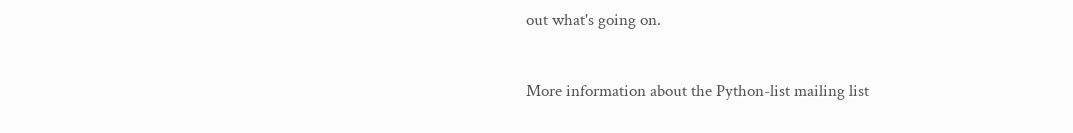out what's going on.


More information about the Python-list mailing list